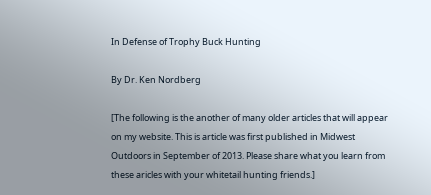In Defense of Trophy Buck Hunting

By Dr. Ken Nordberg

[The following is the another of many older articles that will appear on my website. This is article was first published in Midwest Outdoors in September of 2013. Please share what you learn from these aricles with your whitetail hunting friends.]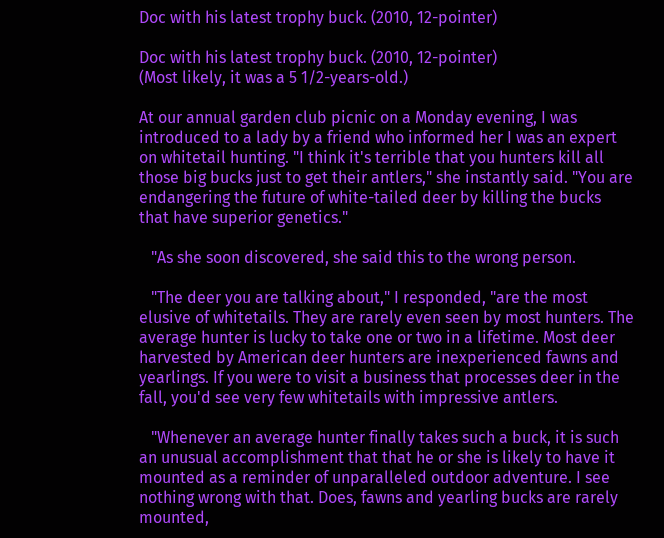Doc with his latest trophy buck. (2010, 12-pointer)

Doc with his latest trophy buck. (2010, 12-pointer)
(Most likely, it was a 5 1/2-years-old.)

At our annual garden club picnic on a Monday evening, I was introduced to a lady by a friend who informed her I was an expert on whitetail hunting. "I think it's terrible that you hunters kill all those big bucks just to get their antlers," she instantly said. "You are endangering the future of white-tailed deer by killing the bucks that have superior genetics."

   "As she soon discovered, she said this to the wrong person.

   "The deer you are talking about," I responded, "are the most elusive of whitetails. They are rarely even seen by most hunters. The average hunter is lucky to take one or two in a lifetime. Most deer harvested by American deer hunters are inexperienced fawns and yearlings. If you were to visit a business that processes deer in the fall, you'd see very few whitetails with impressive antlers.

   "Whenever an average hunter finally takes such a buck, it is such an unusual accomplishment that that he or she is likely to have it mounted as a reminder of unparalleled outdoor adventure. I see nothing wrong with that. Does, fawns and yearling bucks are rarely mounted,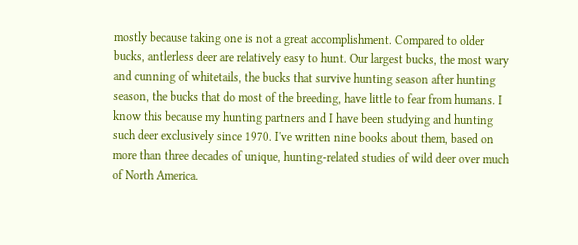mostly because taking one is not a great accomplishment. Compared to older bucks, antlerless deer are relatively easy to hunt. Our largest bucks, the most wary and cunning of whitetails, the bucks that survive hunting season after hunting season, the bucks that do most of the breeding, have little to fear from humans. I know this because my hunting partners and I have been studying and hunting such deer exclusively since 1970. I've written nine books about them, based on more than three decades of unique, hunting-related studies of wild deer over much of North America.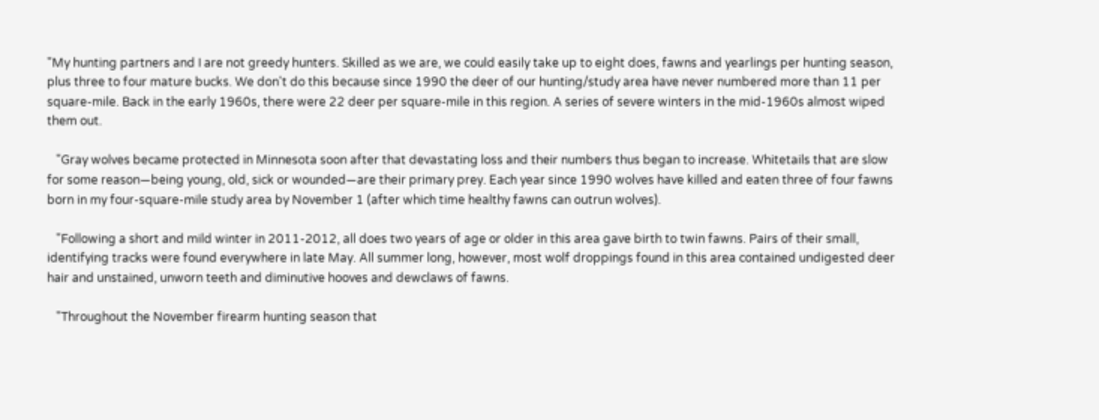"My hunting partners and I are not greedy hunters. Skilled as we are, we could easily take up to eight does, fawns and yearlings per hunting season, plus three to four mature bucks. We don't do this because since 1990 the deer of our hunting/study area have never numbered more than 11 per square-mile. Back in the early 1960s, there were 22 deer per square-mile in this region. A series of severe winters in the mid-1960s almost wiped them out.

   "Gray wolves became protected in Minnesota soon after that devastating loss and their numbers thus began to increase. Whitetails that are slow for some reason—being young, old, sick or wounded—are their primary prey. Each year since 1990 wolves have killed and eaten three of four fawns born in my four-square-mile study area by November 1 (after which time healthy fawns can outrun wolves).

   "Following a short and mild winter in 2011-2012, all does two years of age or older in this area gave birth to twin fawns. Pairs of their small, identifying tracks were found everywhere in late May. All summer long, however, most wolf droppings found in this area contained undigested deer hair and unstained, unworn teeth and diminutive hooves and dewclaws of fawns.

   "Throughout the November firearm hunting season that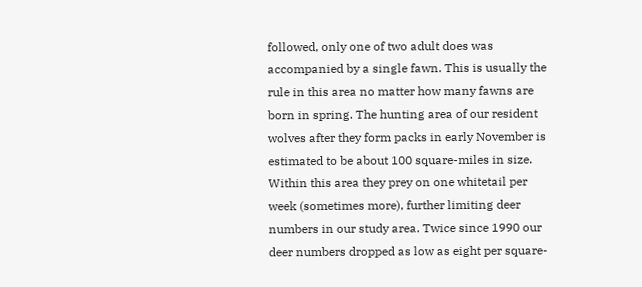followed, only one of two adult does was accompanied by a single fawn. This is usually the rule in this area no matter how many fawns are born in spring. The hunting area of our resident wolves after they form packs in early November is estimated to be about 100 square-miles in size. Within this area they prey on one whitetail per week (sometimes more), further limiting deer numbers in our study area. Twice since 1990 our deer numbers dropped as low as eight per square-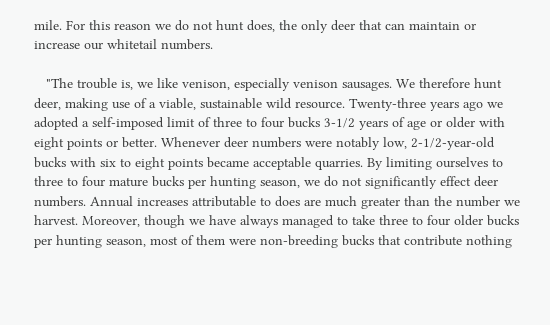mile. For this reason we do not hunt does, the only deer that can maintain or increase our whitetail numbers.

   "The trouble is, we like venison, especially venison sausages. We therefore hunt deer, making use of a viable, sustainable wild resource. Twenty-three years ago we adopted a self-imposed limit of three to four bucks 3-1/2 years of age or older with eight points or better. Whenever deer numbers were notably low, 2-1/2-year-old bucks with six to eight points became acceptable quarries. By limiting ourselves to three to four mature bucks per hunting season, we do not significantly effect deer numbers. Annual increases attributable to does are much greater than the number we harvest. Moreover, though we have always managed to take three to four older bucks per hunting season, most of them were non-breeding bucks that contribute nothing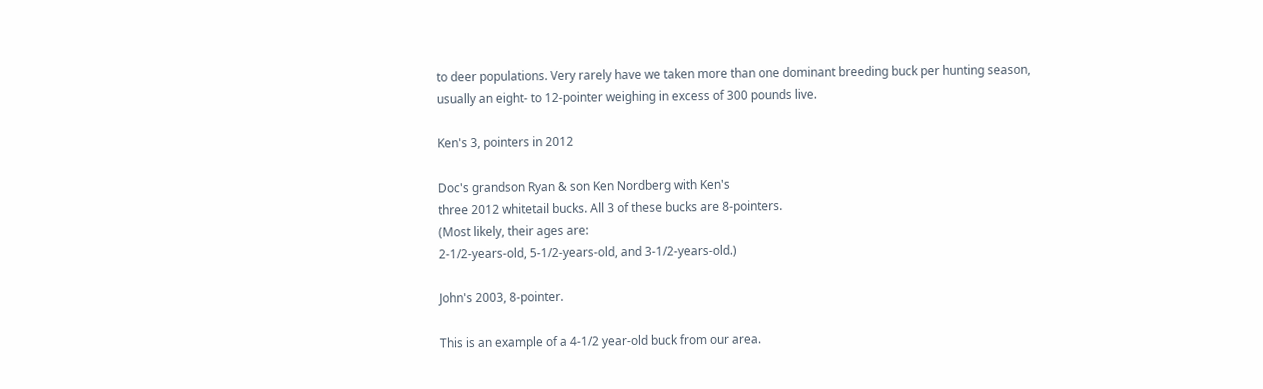to deer populations. Very rarely have we taken more than one dominant breeding buck per hunting season, usually an eight- to 12-pointer weighing in excess of 300 pounds live.

Ken's 3, pointers in 2012

Doc's grandson Ryan & son Ken Nordberg with Ken's
three 2012 whitetail bucks. All 3 of these bucks are 8-pointers.
(Most likely, their ages are:
2-1/2-years-old, 5-1/2-years-old, and 3-1/2-years-old.)

John's 2003, 8-pointer.

This is an example of a 4-1/2 year-old buck from our area.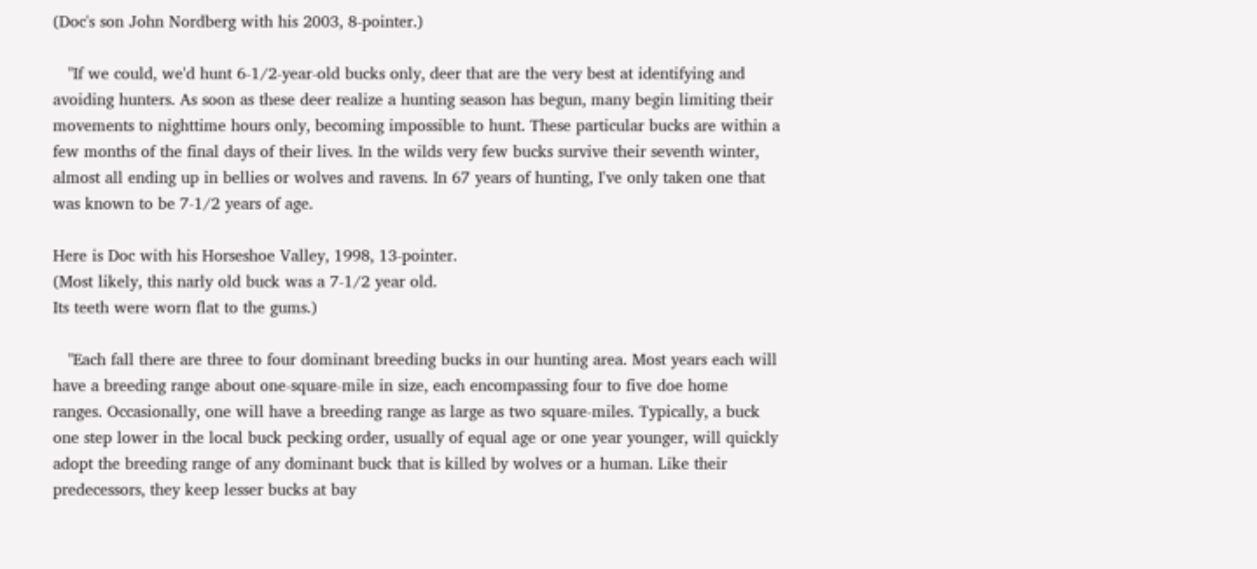(Doc's son John Nordberg with his 2003, 8-pointer.)

   "If we could, we'd hunt 6-1/2-year-old bucks only, deer that are the very best at identifying and avoiding hunters. As soon as these deer realize a hunting season has begun, many begin limiting their movements to nighttime hours only, becoming impossible to hunt. These particular bucks are within a few months of the final days of their lives. In the wilds very few bucks survive their seventh winter, almost all ending up in bellies or wolves and ravens. In 67 years of hunting, I've only taken one that was known to be 7-1/2 years of age.

Here is Doc with his Horseshoe Valley, 1998, 13-pointer.
(Most likely, this narly old buck was a 7-1/2 year old.
Its teeth were worn flat to the gums.)

   "Each fall there are three to four dominant breeding bucks in our hunting area. Most years each will have a breeding range about one-square-mile in size, each encompassing four to five doe home ranges. Occasionally, one will have a breeding range as large as two square-miles. Typically, a buck one step lower in the local buck pecking order, usually of equal age or one year younger, will quickly adopt the breeding range of any dominant buck that is killed by wolves or a human. Like their predecessors, they keep lesser bucks at bay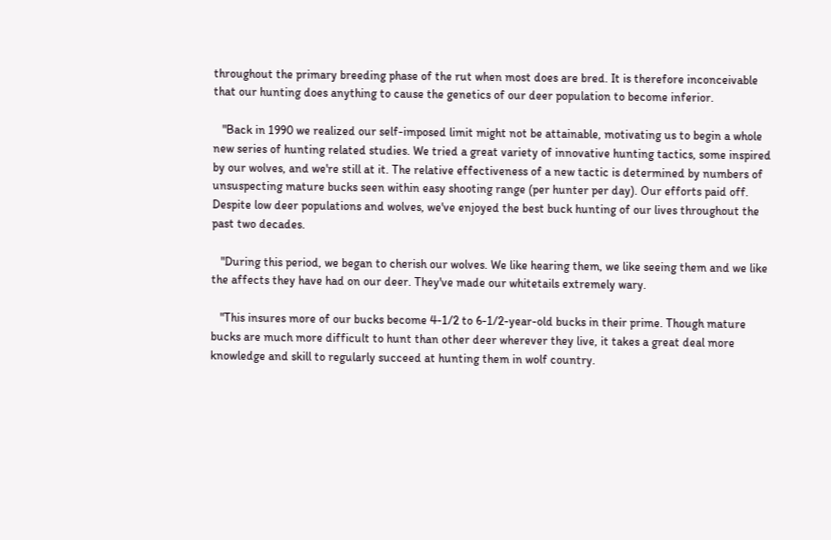throughout the primary breeding phase of the rut when most does are bred. It is therefore inconceivable that our hunting does anything to cause the genetics of our deer population to become inferior.

   "Back in 1990 we realized our self-imposed limit might not be attainable, motivating us to begin a whole new series of hunting related studies. We tried a great variety of innovative hunting tactics, some inspired by our wolves, and we're still at it. The relative effectiveness of a new tactic is determined by numbers of unsuspecting mature bucks seen within easy shooting range (per hunter per day). Our efforts paid off. Despite low deer populations and wolves, we've enjoyed the best buck hunting of our lives throughout the past two decades.

   "During this period, we began to cherish our wolves. We like hearing them, we like seeing them and we like the affects they have had on our deer. They've made our whitetails extremely wary.

   "This insures more of our bucks become 4-1/2 to 6-1/2-year-old bucks in their prime. Though mature bucks are much more difficult to hunt than other deer wherever they live, it takes a great deal more knowledge and skill to regularly succeed at hunting them in wolf country.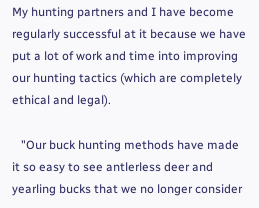My hunting partners and I have become regularly successful at it because we have put a lot of work and time into improving our hunting tactics (which are completely ethical and legal).

   "Our buck hunting methods have made it so easy to see antlerless deer and yearling bucks that we no longer consider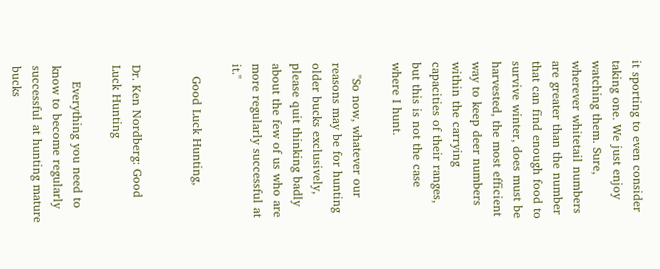it sporting to even consider taking one. We just enjoy watching them. Sure, wherever whitetail numbers are greater than the number that can find enough food to survive winter, does must be harvested, the most efficient way to keep deer numbers within the carrying capacities of their ranges, but this is not the case where I hunt.

   "So now, whatever our reasons may be for hunting older bucks exclusively, please quit thinking badly about the few of us who are more regularly successful at it."

   Good Luck Hunting,


Dr. Ken Nordberg: Good Luck Hunting

    Everything you need to know to become regularly successful at hunting mature bucks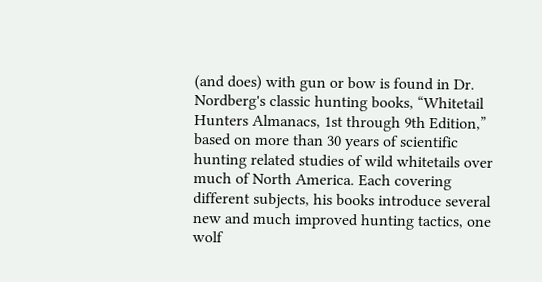(and does) with gun or bow is found in Dr. Nordberg's classic hunting books, “Whitetail Hunters Almanacs, 1st through 9th Edition,” based on more than 30 years of scientific hunting related studies of wild whitetails over much of North America. Each covering different subjects, his books introduce several new and much improved hunting tactics, one wolf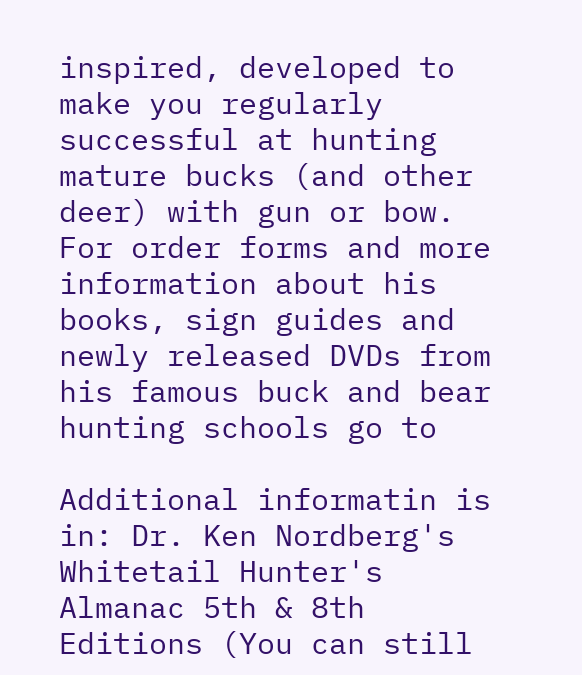inspired, developed to make you regularly successful at hunting mature bucks (and other deer) with gun or bow. For order forms and more information about his books, sign guides and newly released DVDs from his famous buck and bear hunting schools go to

Additional informatin is in: Dr. Ken Nordberg's Whitetail Hunter's Almanac 5th & 8th Editions (You can still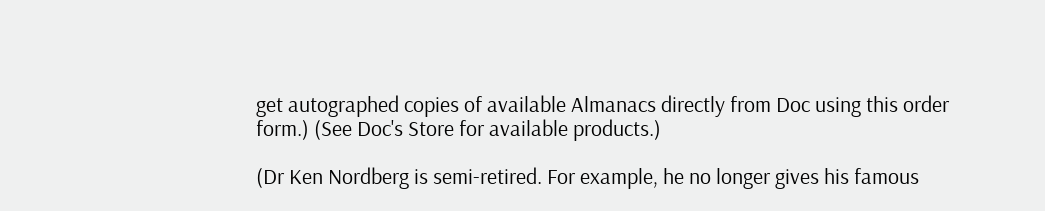get autographed copies of available Almanacs directly from Doc using this order form.) (See Doc's Store for available products.)

(Dr Ken Nordberg is semi-retired. For example, he no longer gives his famous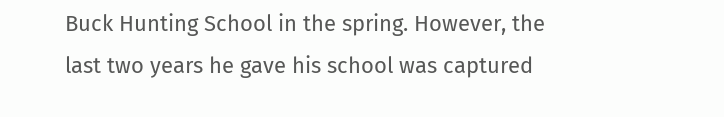Buck Hunting School in the spring. However, the last two years he gave his school was captured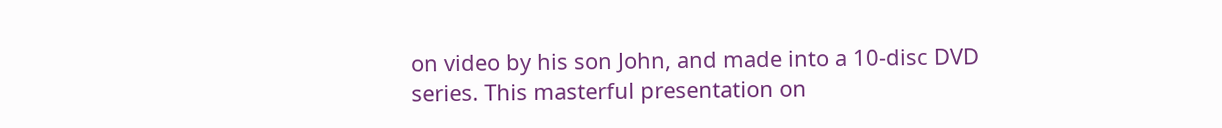on video by his son John, and made into a 10-disc DVD series. This masterful presentation on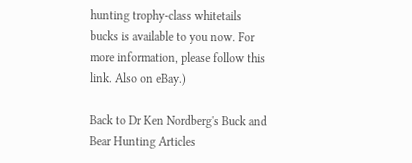hunting trophy-class whitetails bucks is available to you now. For more information, please follow this link. Also on eBay.)

Back to Dr Ken Nordberg's Buck and Bear Hunting Articles